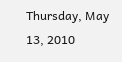Thursday, May 13, 2010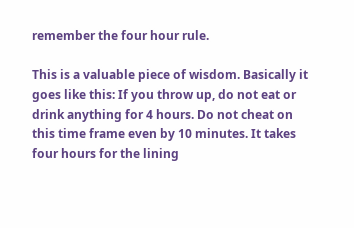remember the four hour rule.

This is a valuable piece of wisdom. Basically it goes like this: If you throw up, do not eat or drink anything for 4 hours. Do not cheat on this time frame even by 10 minutes. It takes four hours for the lining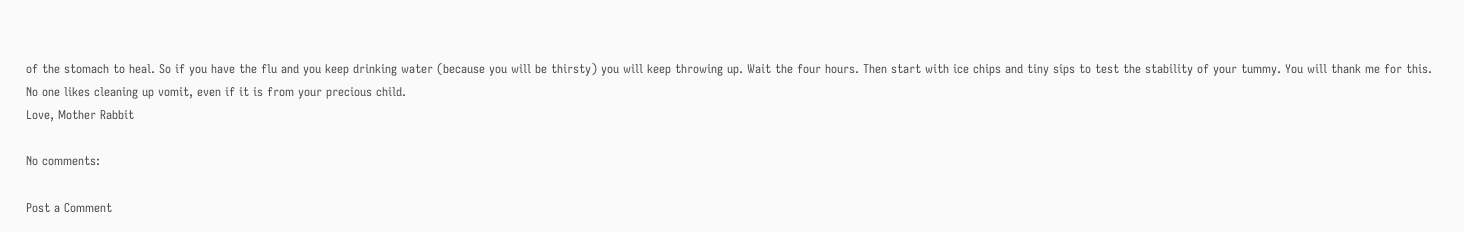of the stomach to heal. So if you have the flu and you keep drinking water (because you will be thirsty) you will keep throwing up. Wait the four hours. Then start with ice chips and tiny sips to test the stability of your tummy. You will thank me for this. No one likes cleaning up vomit, even if it is from your precious child.
Love, Mother Rabbit

No comments:

Post a Comment